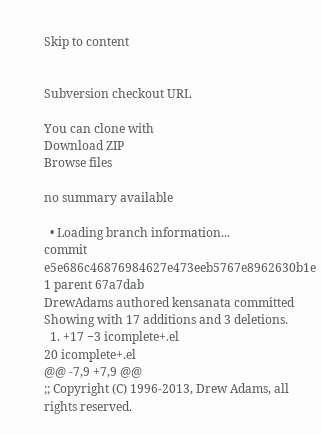Skip to content


Subversion checkout URL

You can clone with
Download ZIP
Browse files

no summary available

  • Loading branch information...
commit e5e686c46876984627e473eeb5767e8962630b1e 1 parent 67a7dab
DrewAdams authored kensanata committed
Showing with 17 additions and 3 deletions.
  1. +17 −3 icomplete+.el
20 icomplete+.el
@@ -7,9 +7,9 @@
;; Copyright (C) 1996-2013, Drew Adams, all rights reserved.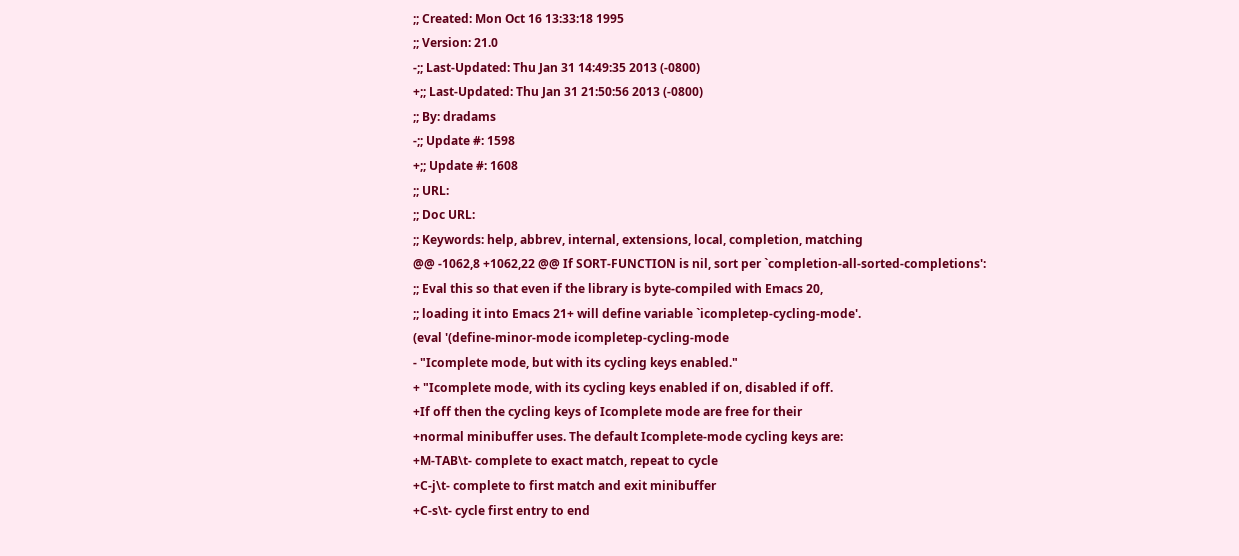;; Created: Mon Oct 16 13:33:18 1995
;; Version: 21.0
-;; Last-Updated: Thu Jan 31 14:49:35 2013 (-0800)
+;; Last-Updated: Thu Jan 31 21:50:56 2013 (-0800)
;; By: dradams
-;; Update #: 1598
+;; Update #: 1608
;; URL:
;; Doc URL:
;; Keywords: help, abbrev, internal, extensions, local, completion, matching
@@ -1062,8 +1062,22 @@ If SORT-FUNCTION is nil, sort per `completion-all-sorted-completions':
;; Eval this so that even if the library is byte-compiled with Emacs 20,
;; loading it into Emacs 21+ will define variable `icompletep-cycling-mode'.
(eval '(define-minor-mode icompletep-cycling-mode
- "Icomplete mode, but with its cycling keys enabled."
+ "Icomplete mode, with its cycling keys enabled if on, disabled if off.
+If off then the cycling keys of Icomplete mode are free for their
+normal minibuffer uses. The default Icomplete-mode cycling keys are:
+M-TAB\t- complete to exact match, repeat to cycle
+C-j\t- complete to first match and exit minibuffer
+C-s\t- cycle first entry to end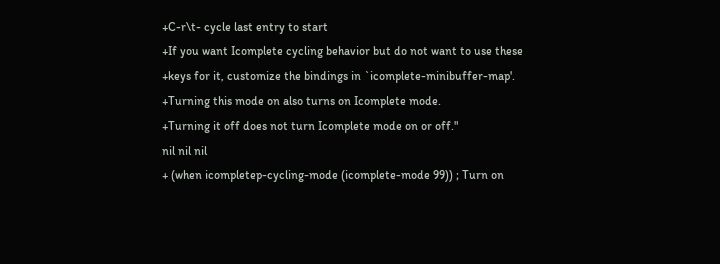+C-r\t- cycle last entry to start
+If you want Icomplete cycling behavior but do not want to use these
+keys for it, customize the bindings in `icomplete-minibuffer-map'.
+Turning this mode on also turns on Icomplete mode.
+Turning it off does not turn Icomplete mode on or off."
nil nil nil
+ (when icompletep-cycling-mode (icomplete-mode 99)) ; Turn on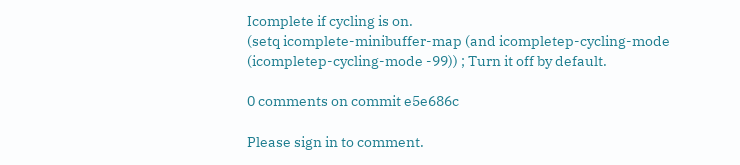Icomplete if cycling is on.
(setq icomplete-minibuffer-map (and icompletep-cycling-mode
(icompletep-cycling-mode -99)) ; Turn it off by default.

0 comments on commit e5e686c

Please sign in to comment.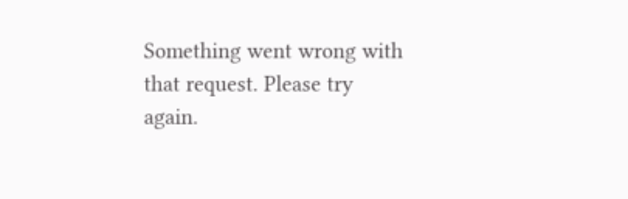Something went wrong with that request. Please try again.